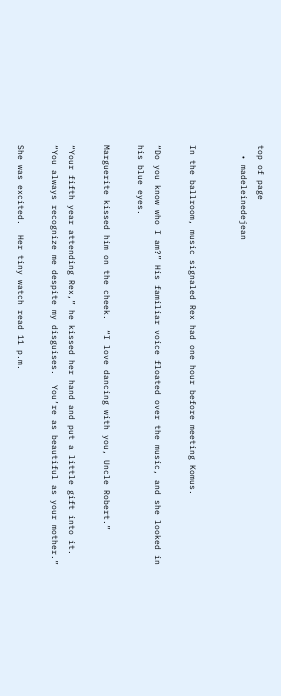top of page
  • madeleinedejean


In the ballroom, music signaled Rex had one hour before meeting Komus.

“Do you know who I am?” His familiar voice floated over the music, and she looked in his blue eyes.

Marguerite kissed him on the cheek.  “I love dancing with you, Uncle Robert.”

“Your fifth year attending Rex,” he kissed her hand and put a little gift into it.  “You always recognize me despite my disguises.  You’re as beautiful as your mother.”

She was excited.  Her tiny watch read 11 p.m.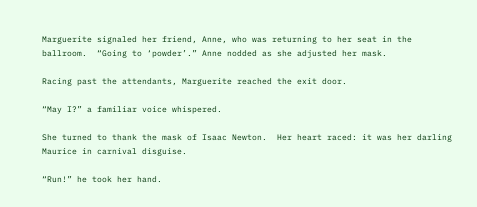Marguerite signaled her friend, Anne, who was returning to her seat in the ballroom.  “Going to ‘powder’.” Anne nodded as she adjusted her mask.

Racing past the attendants, Marguerite reached the exit door.

“May I?” a familiar voice whispered.

She turned to thank the mask of Isaac Newton.  Her heart raced: it was her darling Maurice in carnival disguise.

“Run!” he took her hand.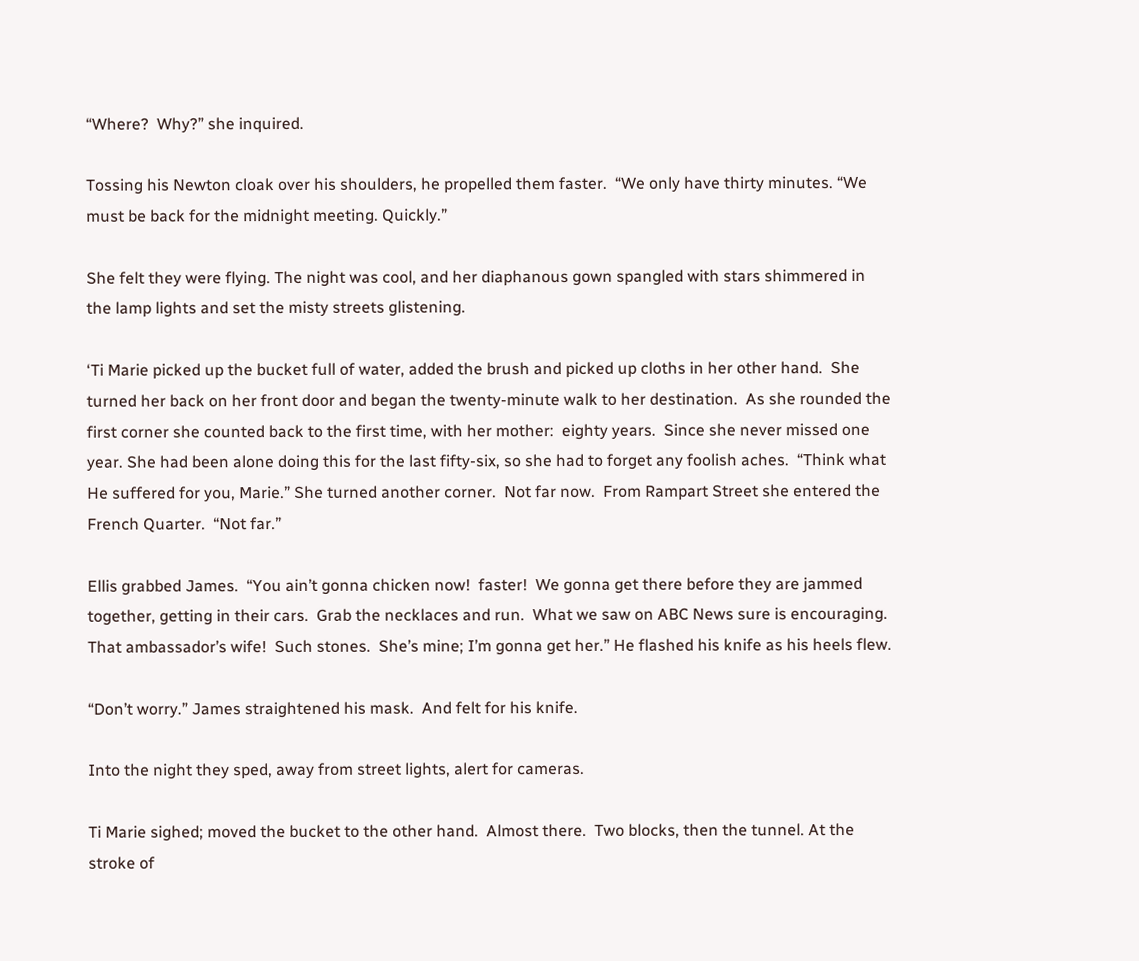“Where?  Why?” she inquired.

Tossing his Newton cloak over his shoulders, he propelled them faster.  “We only have thirty minutes. “We must be back for the midnight meeting. Quickly.”

She felt they were flying. The night was cool, and her diaphanous gown spangled with stars shimmered in the lamp lights and set the misty streets glistening.

‘Ti Marie picked up the bucket full of water, added the brush and picked up cloths in her other hand.  She turned her back on her front door and began the twenty-minute walk to her destination.  As she rounded the first corner she counted back to the first time, with her mother:  eighty years.  Since she never missed one year. She had been alone doing this for the last fifty-six, so she had to forget any foolish aches.  “Think what He suffered for you, Marie.” She turned another corner.  Not far now.  From Rampart Street she entered the French Quarter.  “Not far.”

Ellis grabbed James.  “You ain’t gonna chicken now!  faster!  We gonna get there before they are jammed together, getting in their cars.  Grab the necklaces and run.  What we saw on ABC News sure is encouraging.  That ambassador’s wife!  Such stones.  She’s mine; I’m gonna get her.” He flashed his knife as his heels flew.

“Don’t worry.” James straightened his mask.  And felt for his knife.

Into the night they sped, away from street lights, alert for cameras.

Ti Marie sighed; moved the bucket to the other hand.  Almost there.  Two blocks, then the tunnel. At the stroke of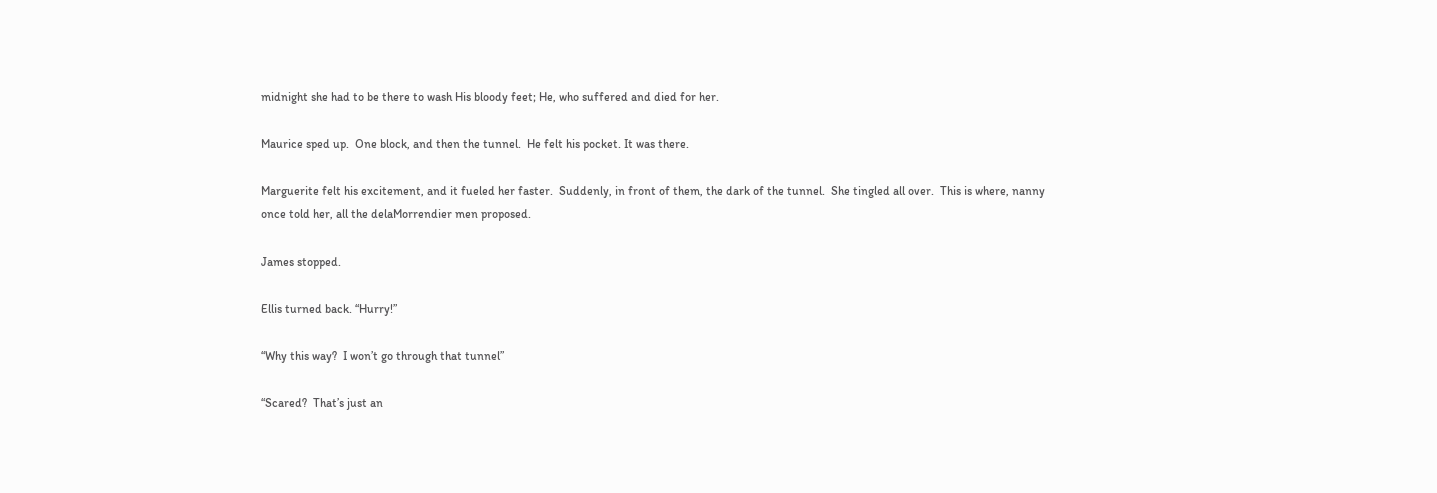midnight she had to be there to wash His bloody feet; He, who suffered and died for her.

Maurice sped up.  One block, and then the tunnel.  He felt his pocket. It was there.

Marguerite felt his excitement, and it fueled her faster.  Suddenly, in front of them, the dark of the tunnel.  She tingled all over.  This is where, nanny once told her, all the delaMorrendier men proposed.

James stopped.

Ellis turned back. “Hurry!”

“Why this way?  I won’t go through that tunnel”

“Scared?  That’s just an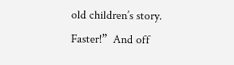old children’s story.  Faster!”  And off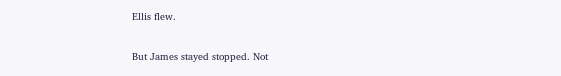Ellis flew.

But James stayed stopped. Not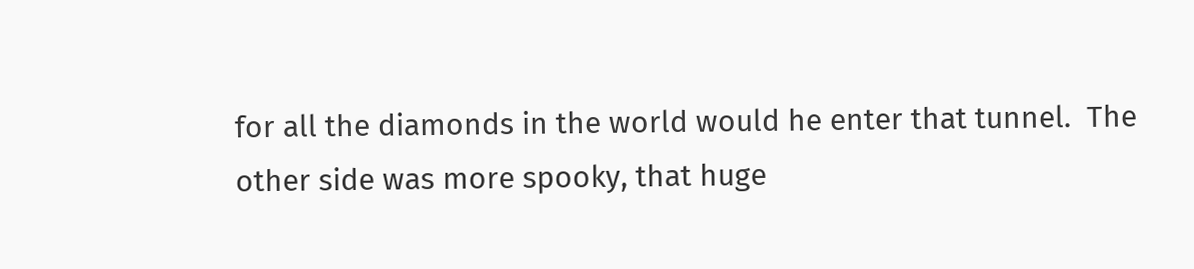for all the diamonds in the world would he enter that tunnel.  The other side was more spooky, that huge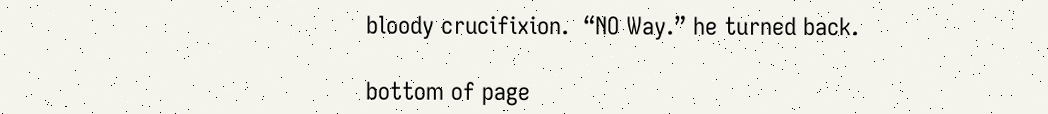bloody crucifixion.  “NO Way.” he turned back.

bottom of page